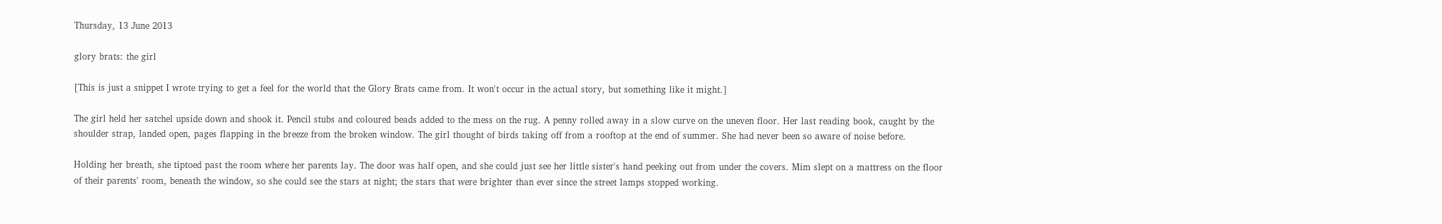Thursday, 13 June 2013

glory brats: the girl

[This is just a snippet I wrote trying to get a feel for the world that the Glory Brats came from. It won't occur in the actual story, but something like it might.]

The girl held her satchel upside down and shook it. Pencil stubs and coloured beads added to the mess on the rug. A penny rolled away in a slow curve on the uneven floor. Her last reading book, caught by the shoulder strap, landed open, pages flapping in the breeze from the broken window. The girl thought of birds taking off from a rooftop at the end of summer. She had never been so aware of noise before.

Holding her breath, she tiptoed past the room where her parents lay. The door was half open, and she could just see her little sister's hand peeking out from under the covers. Mim slept on a mattress on the floor of their parents' room, beneath the window, so she could see the stars at night; the stars that were brighter than ever since the street lamps stopped working.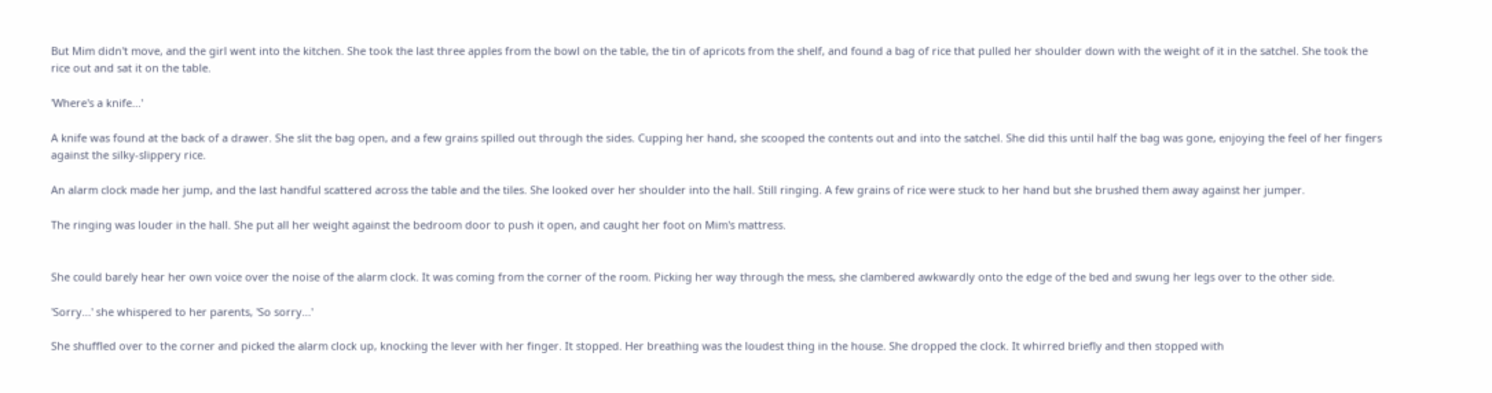But Mim didn't move, and the girl went into the kitchen. She took the last three apples from the bowl on the table, the tin of apricots from the shelf, and found a bag of rice that pulled her shoulder down with the weight of it in the satchel. She took the rice out and sat it on the table.

'Where's a knife...'

A knife was found at the back of a drawer. She slit the bag open, and a few grains spilled out through the sides. Cupping her hand, she scooped the contents out and into the satchel. She did this until half the bag was gone, enjoying the feel of her fingers against the silky-slippery rice.

An alarm clock made her jump, and the last handful scattered across the table and the tiles. She looked over her shoulder into the hall. Still ringing. A few grains of rice were stuck to her hand but she brushed them away against her jumper.

The ringing was louder in the hall. She put all her weight against the bedroom door to push it open, and caught her foot on Mim's mattress.


She could barely hear her own voice over the noise of the alarm clock. It was coming from the corner of the room. Picking her way through the mess, she clambered awkwardly onto the edge of the bed and swung her legs over to the other side.

'Sorry...' she whispered to her parents, 'So sorry...'

She shuffled over to the corner and picked the alarm clock up, knocking the lever with her finger. It stopped. Her breathing was the loudest thing in the house. She dropped the clock. It whirred briefly and then stopped with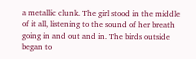a metallic clunk. The girl stood in the middle of it all, listening to the sound of her breath going in and out and in. The birds outside began to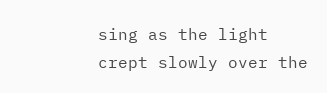sing as the light crept slowly over the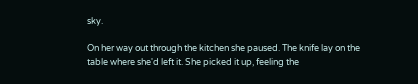sky.

On her way out through the kitchen she paused. The knife lay on the table where she'd left it. She picked it up, feeling the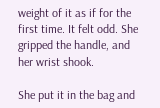weight of it as if for the first time. It felt odd. She gripped the handle, and her wrist shook.

She put it in the bag and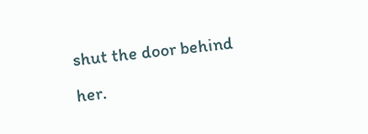shut the door behind her.